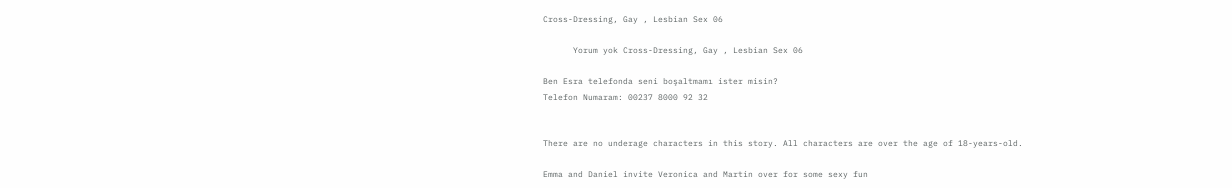Cross-Dressing, Gay , Lesbian Sex 06

      Yorum yok Cross-Dressing, Gay , Lesbian Sex 06

Ben Esra telefonda seni boşaltmamı ister misin?
Telefon Numaram: 00237 8000 92 32


There are no underage characters in this story. All characters are over the age of 18-years-old.

Emma and Daniel invite Veronica and Martin over for some sexy fun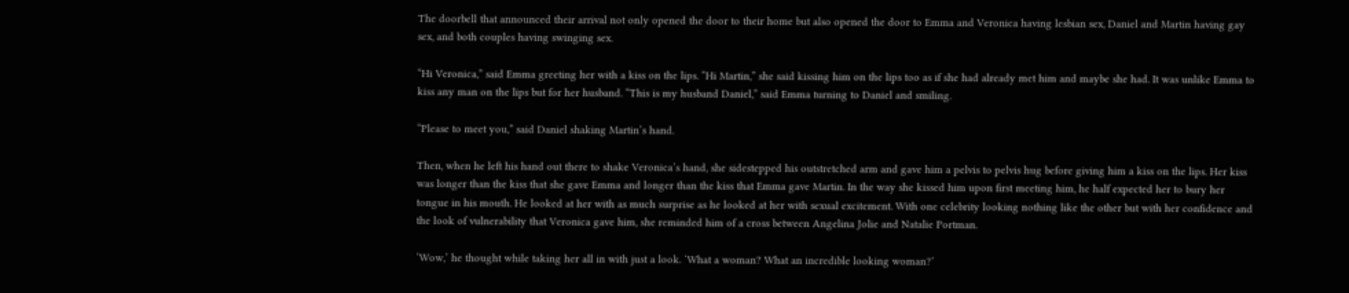The doorbell that announced their arrival not only opened the door to their home but also opened the door to Emma and Veronica having lesbian sex, Daniel and Martin having gay sex, and both couples having swinging sex.

“Hi Veronica,” said Emma greeting her with a kiss on the lips. “Hi Martin,” she said kissing him on the lips too as if she had already met him and maybe she had. It was unlike Emma to kiss any man on the lips but for her husband. “This is my husband Daniel,” said Emma turning to Daniel and smiling.

“Please to meet you,” said Daniel shaking Martin’s hand.

Then, when he left his hand out there to shake Veronica’s hand, she sidestepped his outstretched arm and gave him a pelvis to pelvis hug before giving him a kiss on the lips. Her kiss was longer than the kiss that she gave Emma and longer than the kiss that Emma gave Martin. In the way she kissed him upon first meeting him, he half expected her to bury her tongue in his mouth. He looked at her with as much surprise as he looked at her with sexual excitement. With one celebrity looking nothing like the other but with her confidence and the look of vulnerability that Veronica gave him, she reminded him of a cross between Angelina Jolie and Natalie Portman.

‘Wow,’ he thought while taking her all in with just a look. ‘What a woman? What an incredible looking woman?’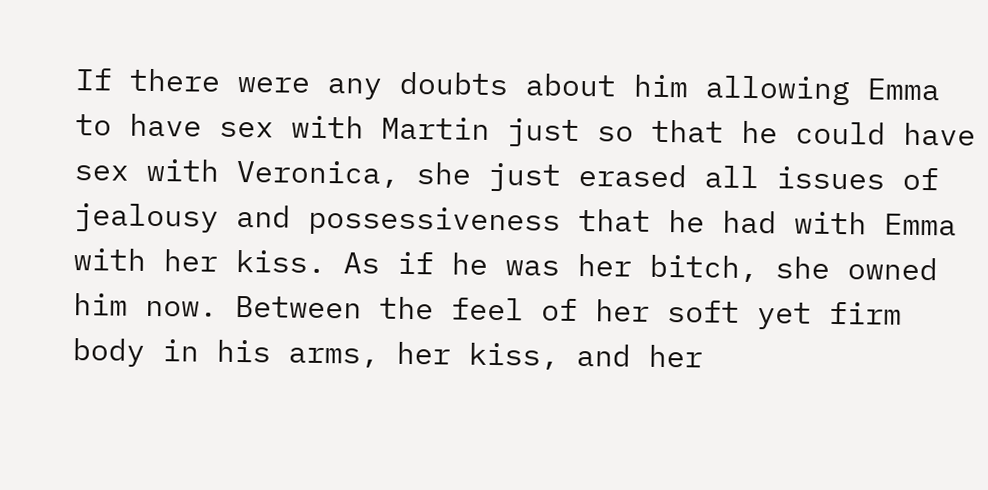If there were any doubts about him allowing Emma to have sex with Martin just so that he could have sex with Veronica, she just erased all issues of jealousy and possessiveness that he had with Emma with her kiss. As if he was her bitch, she owned him now. Between the feel of her soft yet firm body in his arms, her kiss, and her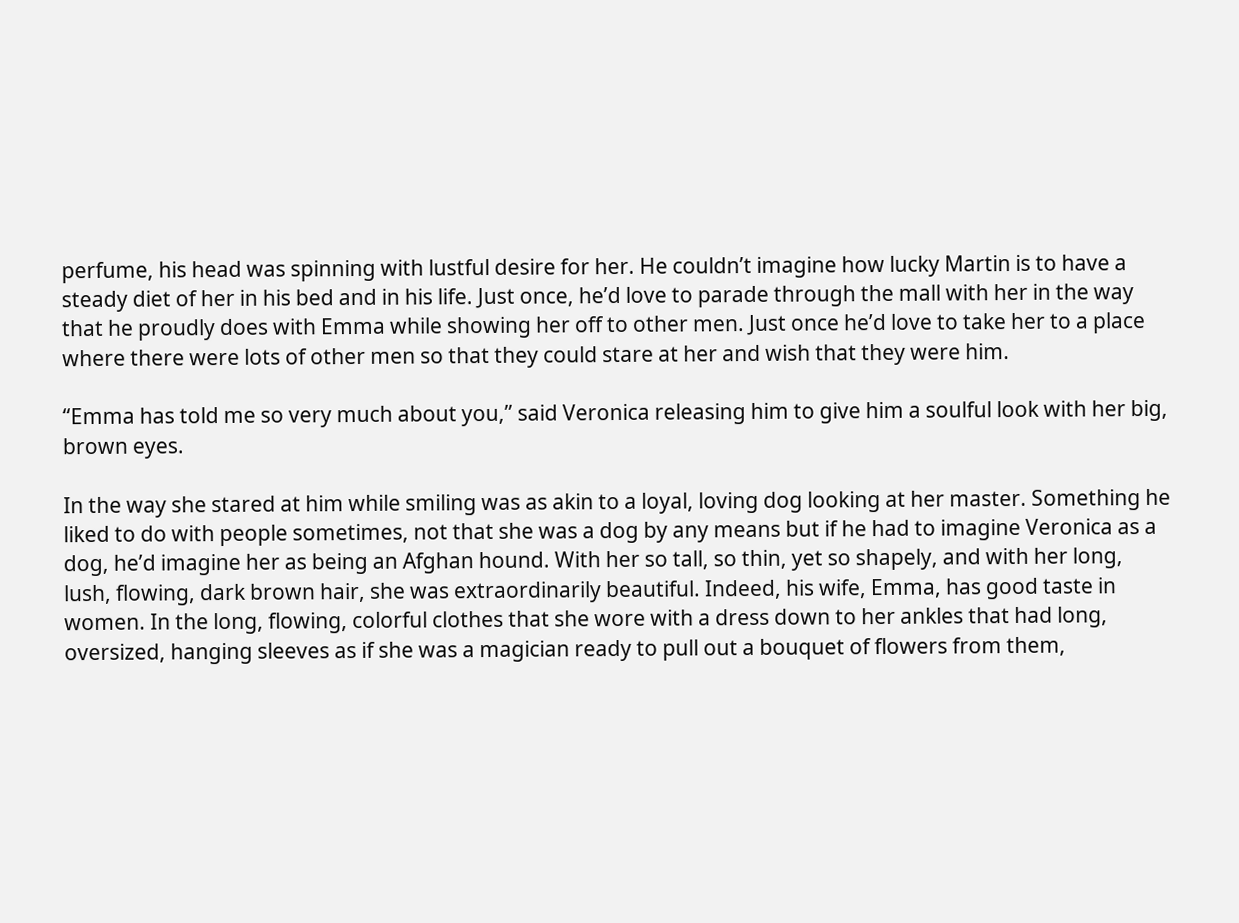perfume, his head was spinning with lustful desire for her. He couldn’t imagine how lucky Martin is to have a steady diet of her in his bed and in his life. Just once, he’d love to parade through the mall with her in the way that he proudly does with Emma while showing her off to other men. Just once he’d love to take her to a place where there were lots of other men so that they could stare at her and wish that they were him.

“Emma has told me so very much about you,” said Veronica releasing him to give him a soulful look with her big, brown eyes.

In the way she stared at him while smiling was as akin to a loyal, loving dog looking at her master. Something he liked to do with people sometimes, not that she was a dog by any means but if he had to imagine Veronica as a dog, he’d imagine her as being an Afghan hound. With her so tall, so thin, yet so shapely, and with her long, lush, flowing, dark brown hair, she was extraordinarily beautiful. Indeed, his wife, Emma, has good taste in women. In the long, flowing, colorful clothes that she wore with a dress down to her ankles that had long, oversized, hanging sleeves as if she was a magician ready to pull out a bouquet of flowers from them,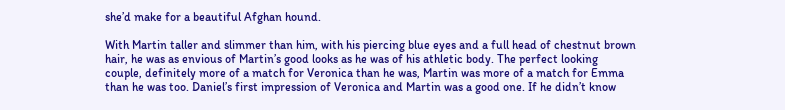she’d make for a beautiful Afghan hound.

With Martin taller and slimmer than him, with his piercing blue eyes and a full head of chestnut brown hair, he was as envious of Martin’s good looks as he was of his athletic body. The perfect looking couple, definitely more of a match for Veronica than he was, Martin was more of a match for Emma than he was too. Daniel’s first impression of Veronica and Martin was a good one. If he didn’t know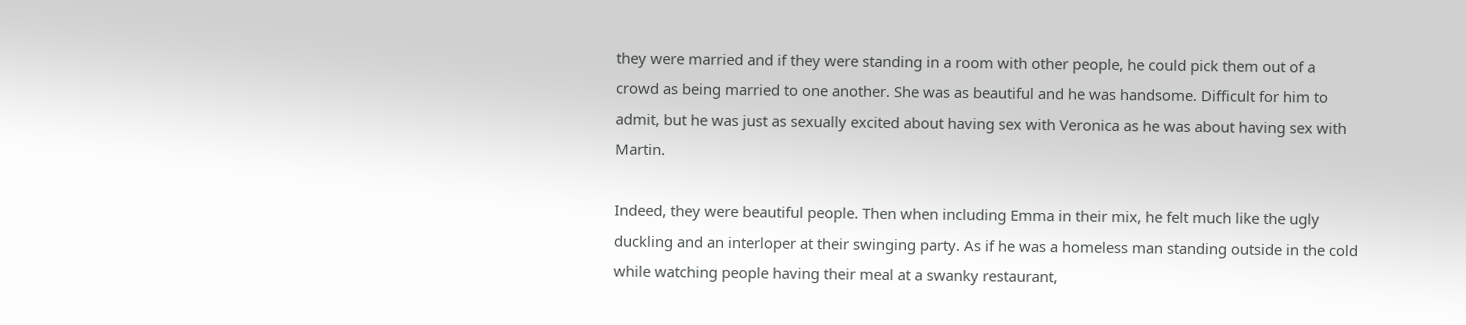they were married and if they were standing in a room with other people, he could pick them out of a crowd as being married to one another. She was as beautiful and he was handsome. Difficult for him to admit, but he was just as sexually excited about having sex with Veronica as he was about having sex with Martin.

Indeed, they were beautiful people. Then when including Emma in their mix, he felt much like the ugly duckling and an interloper at their swinging party. As if he was a homeless man standing outside in the cold while watching people having their meal at a swanky restaurant,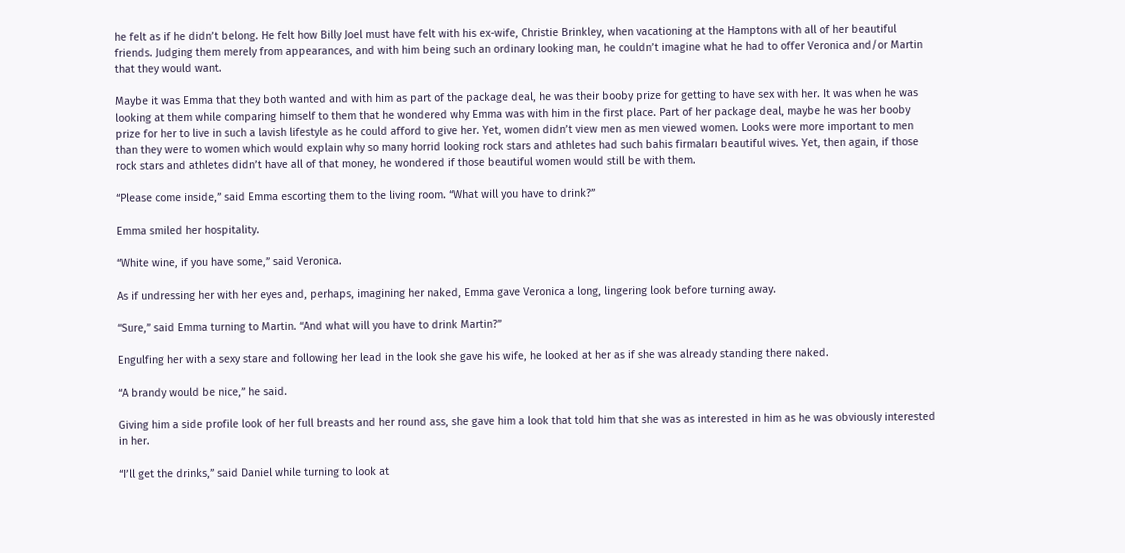he felt as if he didn’t belong. He felt how Billy Joel must have felt with his ex-wife, Christie Brinkley, when vacationing at the Hamptons with all of her beautiful friends. Judging them merely from appearances, and with him being such an ordinary looking man, he couldn’t imagine what he had to offer Veronica and/or Martin that they would want.

Maybe it was Emma that they both wanted and with him as part of the package deal, he was their booby prize for getting to have sex with her. It was when he was looking at them while comparing himself to them that he wondered why Emma was with him in the first place. Part of her package deal, maybe he was her booby prize for her to live in such a lavish lifestyle as he could afford to give her. Yet, women didn’t view men as men viewed women. Looks were more important to men than they were to women which would explain why so many horrid looking rock stars and athletes had such bahis firmaları beautiful wives. Yet, then again, if those rock stars and athletes didn’t have all of that money, he wondered if those beautiful women would still be with them.

“Please come inside,” said Emma escorting them to the living room. “What will you have to drink?”

Emma smiled her hospitality.

“White wine, if you have some,” said Veronica.

As if undressing her with her eyes and, perhaps, imagining her naked, Emma gave Veronica a long, lingering look before turning away.

“Sure,” said Emma turning to Martin. “And what will you have to drink Martin?”

Engulfing her with a sexy stare and following her lead in the look she gave his wife, he looked at her as if she was already standing there naked.

“A brandy would be nice,” he said.

Giving him a side profile look of her full breasts and her round ass, she gave him a look that told him that she was as interested in him as he was obviously interested in her.

“I’ll get the drinks,” said Daniel while turning to look at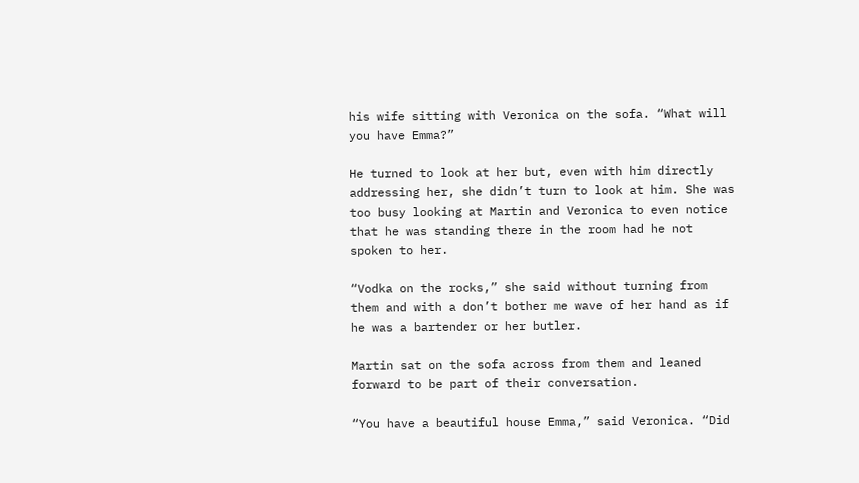his wife sitting with Veronica on the sofa. “What will you have Emma?”

He turned to look at her but, even with him directly addressing her, she didn’t turn to look at him. She was too busy looking at Martin and Veronica to even notice that he was standing there in the room had he not spoken to her.

“Vodka on the rocks,” she said without turning from them and with a don’t bother me wave of her hand as if he was a bartender or her butler.

Martin sat on the sofa across from them and leaned forward to be part of their conversation.

“You have a beautiful house Emma,” said Veronica. “Did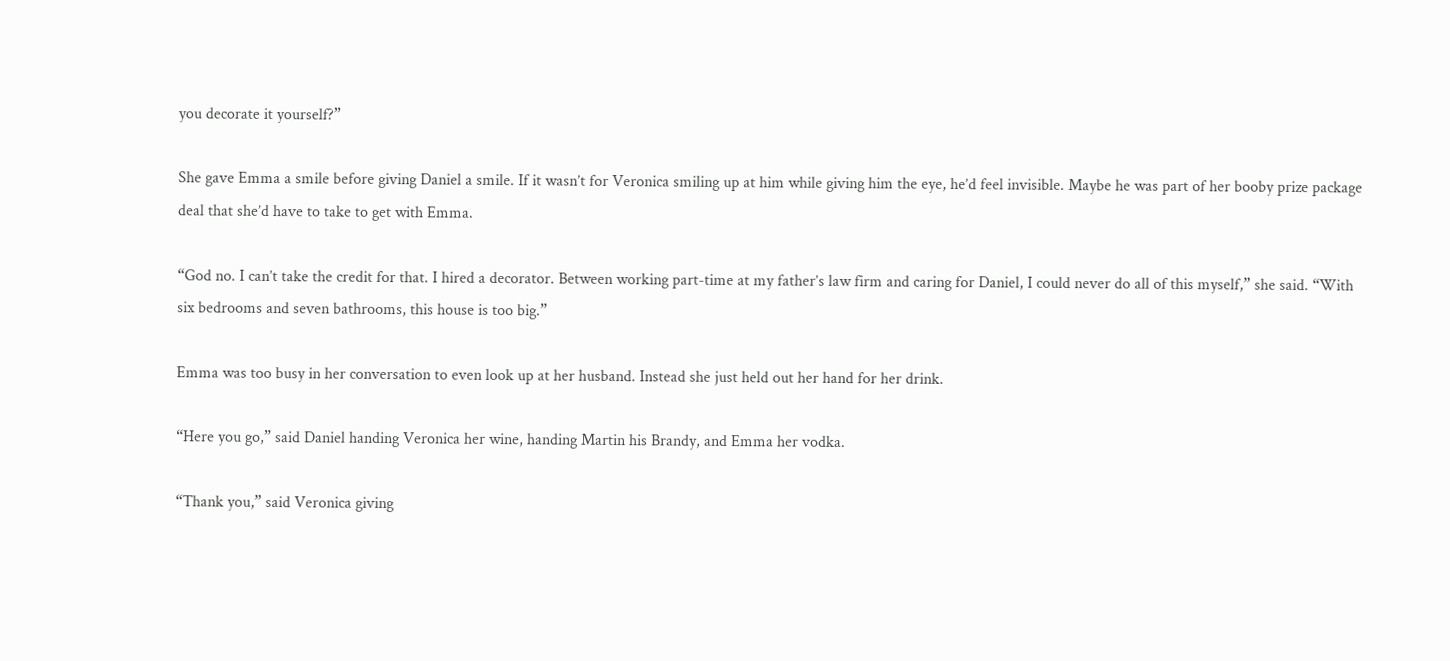you decorate it yourself?”

She gave Emma a smile before giving Daniel a smile. If it wasn’t for Veronica smiling up at him while giving him the eye, he’d feel invisible. Maybe he was part of her booby prize package deal that she’d have to take to get with Emma.

“God no. I can’t take the credit for that. I hired a decorator. Between working part-time at my father’s law firm and caring for Daniel, I could never do all of this myself,” she said. “With six bedrooms and seven bathrooms, this house is too big.”

Emma was too busy in her conversation to even look up at her husband. Instead she just held out her hand for her drink.

“Here you go,” said Daniel handing Veronica her wine, handing Martin his Brandy, and Emma her vodka.

“Thank you,” said Veronica giving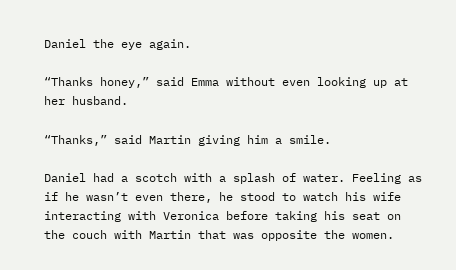Daniel the eye again.

“Thanks honey,” said Emma without even looking up at her husband.

“Thanks,” said Martin giving him a smile.

Daniel had a scotch with a splash of water. Feeling as if he wasn’t even there, he stood to watch his wife interacting with Veronica before taking his seat on the couch with Martin that was opposite the women.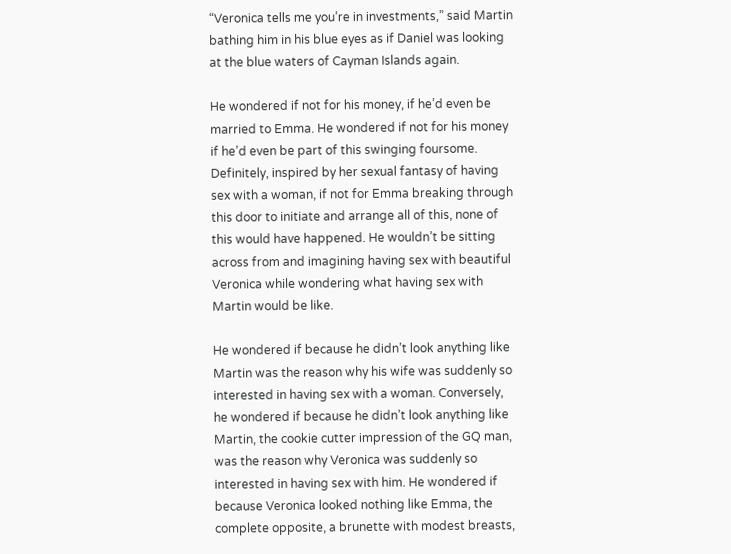“Veronica tells me you’re in investments,” said Martin bathing him in his blue eyes as if Daniel was looking at the blue waters of Cayman Islands again.

He wondered if not for his money, if he’d even be married to Emma. He wondered if not for his money if he’d even be part of this swinging foursome. Definitely, inspired by her sexual fantasy of having sex with a woman, if not for Emma breaking through this door to initiate and arrange all of this, none of this would have happened. He wouldn’t be sitting across from and imagining having sex with beautiful Veronica while wondering what having sex with Martin would be like.

He wondered if because he didn’t look anything like Martin was the reason why his wife was suddenly so interested in having sex with a woman. Conversely, he wondered if because he didn’t look anything like Martin, the cookie cutter impression of the GQ man, was the reason why Veronica was suddenly so interested in having sex with him. He wondered if because Veronica looked nothing like Emma, the complete opposite, a brunette with modest breasts,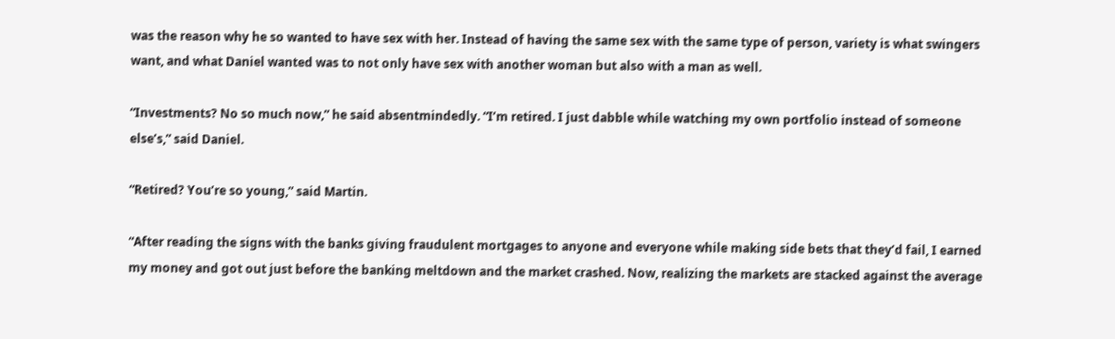was the reason why he so wanted to have sex with her. Instead of having the same sex with the same type of person, variety is what swingers want, and what Daniel wanted was to not only have sex with another woman but also with a man as well.

“Investments? No so much now,” he said absentmindedly. “I’m retired. I just dabble while watching my own portfolio instead of someone else’s,” said Daniel.

“Retired? You’re so young,” said Martin.

“After reading the signs with the banks giving fraudulent mortgages to anyone and everyone while making side bets that they’d fail, I earned my money and got out just before the banking meltdown and the market crashed. Now, realizing the markets are stacked against the average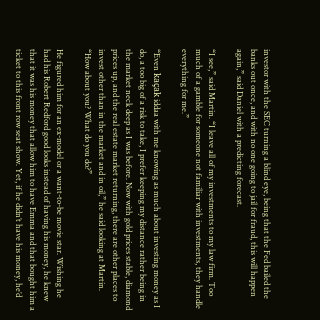investor with the SEC turning a blind eye, being that the Fed bailed the banks out once, and with no one going to jail for fraud, this will happen again,” said Daniel with a predicting forecast.

“I see,” said Martin. “I leave all of my investments to my law firm. Too much of a gamble for someone not familiar with investments, they handle everything for me.”

“Even kaçak iddaa with me knowing as much about investing money as I do, a too big of a risk to take, I prefer keeping my distance rather being in the market neck deep as I was before. Now with gold prices stable, diamond prices up, and the real estate market returning, there are other places to invest other than in the market and in oil,” he said looking at Martin. “How about you? What do you do?”

He figured him for an ex-model or a want-to-be movie star. Wishing he had his Robert Redford good looks instead of having his money, he knew that it was his money that allow him to have Emma and that bought him a ticket to this front row seat show. Yet, if he didn’t have his money, he’d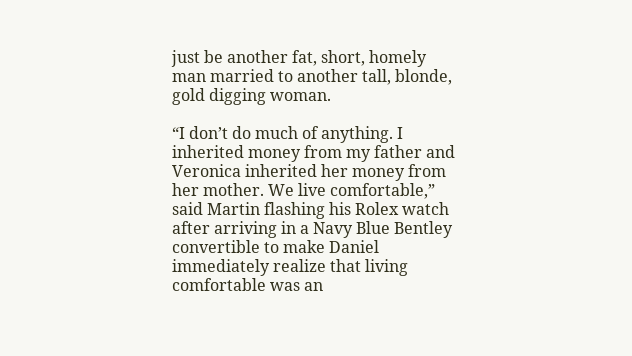just be another fat, short, homely man married to another tall, blonde, gold digging woman.

“I don’t do much of anything. I inherited money from my father and Veronica inherited her money from her mother. We live comfortable,” said Martin flashing his Rolex watch after arriving in a Navy Blue Bentley convertible to make Daniel immediately realize that living comfortable was an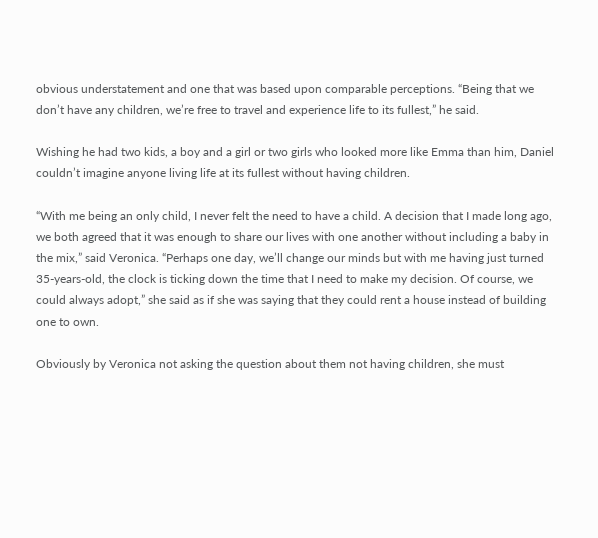obvious understatement and one that was based upon comparable perceptions. “Being that we don’t have any children, we’re free to travel and experience life to its fullest,” he said.

Wishing he had two kids, a boy and a girl or two girls who looked more like Emma than him, Daniel couldn’t imagine anyone living life at its fullest without having children.

“With me being an only child, I never felt the need to have a child. A decision that I made long ago, we both agreed that it was enough to share our lives with one another without including a baby in the mix,” said Veronica. “Perhaps one day, we’ll change our minds but with me having just turned 35-years-old, the clock is ticking down the time that I need to make my decision. Of course, we could always adopt,” she said as if she was saying that they could rent a house instead of building one to own.

Obviously by Veronica not asking the question about them not having children, she must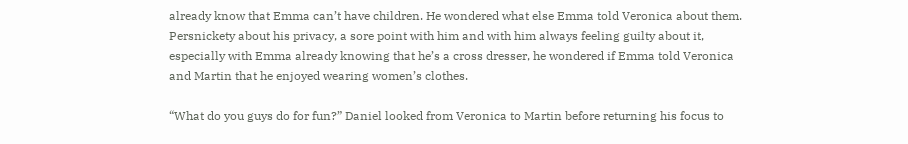already know that Emma can’t have children. He wondered what else Emma told Veronica about them. Persnickety about his privacy, a sore point with him and with him always feeling guilty about it, especially with Emma already knowing that he’s a cross dresser, he wondered if Emma told Veronica and Martin that he enjoyed wearing women’s clothes.

“What do you guys do for fun?” Daniel looked from Veronica to Martin before returning his focus to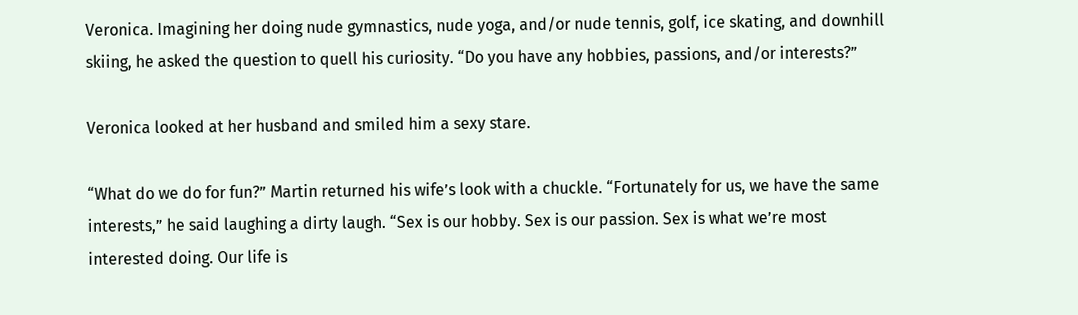Veronica. Imagining her doing nude gymnastics, nude yoga, and/or nude tennis, golf, ice skating, and downhill skiing, he asked the question to quell his curiosity. “Do you have any hobbies, passions, and/or interests?”

Veronica looked at her husband and smiled him a sexy stare.

“What do we do for fun?” Martin returned his wife’s look with a chuckle. “Fortunately for us, we have the same interests,” he said laughing a dirty laugh. “Sex is our hobby. Sex is our passion. Sex is what we’re most interested doing. Our life is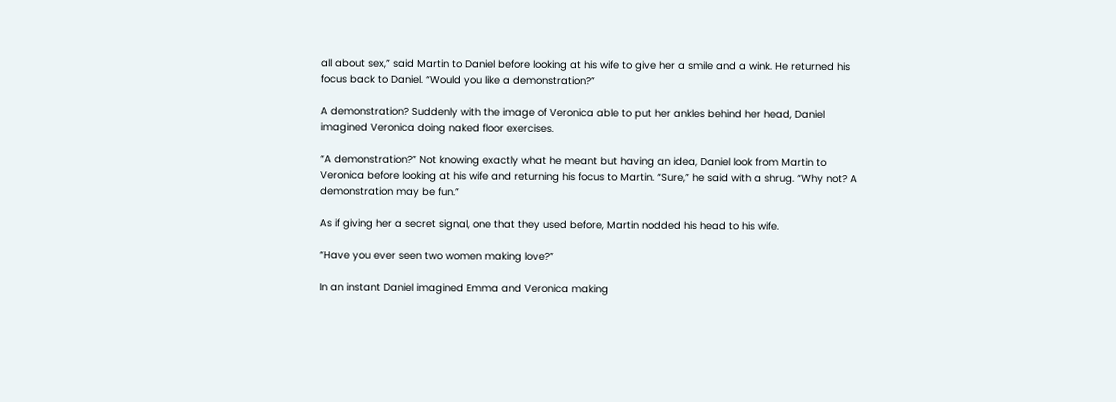all about sex,” said Martin to Daniel before looking at his wife to give her a smile and a wink. He returned his focus back to Daniel. “Would you like a demonstration?”

A demonstration? Suddenly with the image of Veronica able to put her ankles behind her head, Daniel imagined Veronica doing naked floor exercises.

“A demonstration?” Not knowing exactly what he meant but having an idea, Daniel look from Martin to Veronica before looking at his wife and returning his focus to Martin. “Sure,” he said with a shrug. “Why not? A demonstration may be fun.”

As if giving her a secret signal, one that they used before, Martin nodded his head to his wife.

“Have you ever seen two women making love?”

In an instant Daniel imagined Emma and Veronica making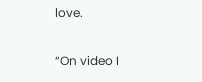love.

“On video I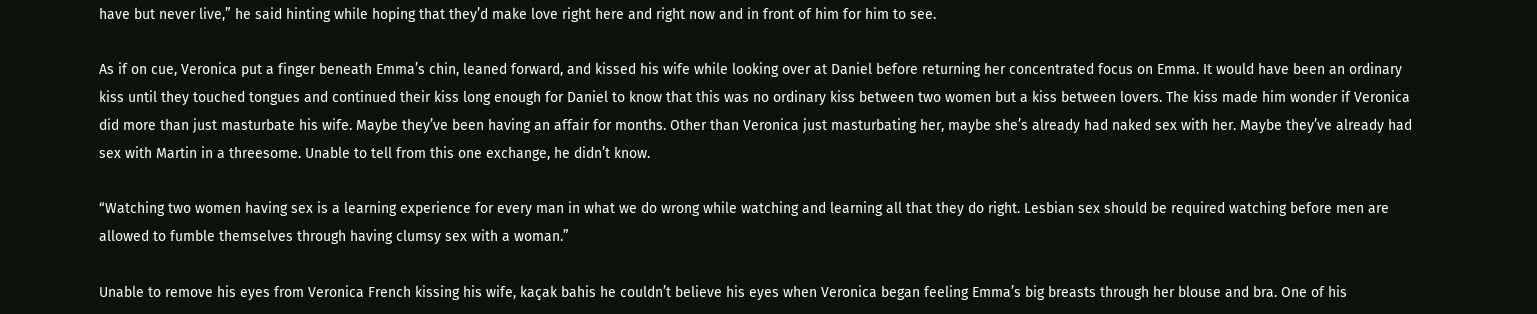have but never live,” he said hinting while hoping that they’d make love right here and right now and in front of him for him to see.

As if on cue, Veronica put a finger beneath Emma’s chin, leaned forward, and kissed his wife while looking over at Daniel before returning her concentrated focus on Emma. It would have been an ordinary kiss until they touched tongues and continued their kiss long enough for Daniel to know that this was no ordinary kiss between two women but a kiss between lovers. The kiss made him wonder if Veronica did more than just masturbate his wife. Maybe they’ve been having an affair for months. Other than Veronica just masturbating her, maybe she’s already had naked sex with her. Maybe they’ve already had sex with Martin in a threesome. Unable to tell from this one exchange, he didn’t know.

“Watching two women having sex is a learning experience for every man in what we do wrong while watching and learning all that they do right. Lesbian sex should be required watching before men are allowed to fumble themselves through having clumsy sex with a woman.”

Unable to remove his eyes from Veronica French kissing his wife, kaçak bahis he couldn’t believe his eyes when Veronica began feeling Emma’s big breasts through her blouse and bra. One of his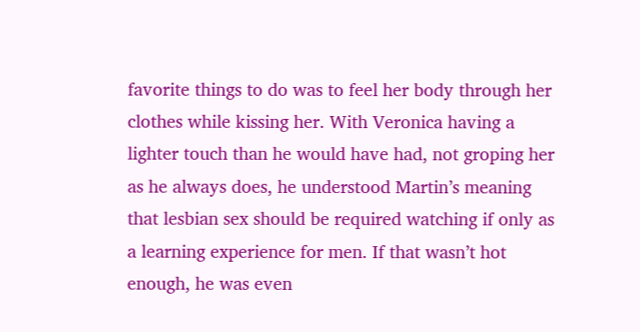favorite things to do was to feel her body through her clothes while kissing her. With Veronica having a lighter touch than he would have had, not groping her as he always does, he understood Martin’s meaning that lesbian sex should be required watching if only as a learning experience for men. If that wasn’t hot enough, he was even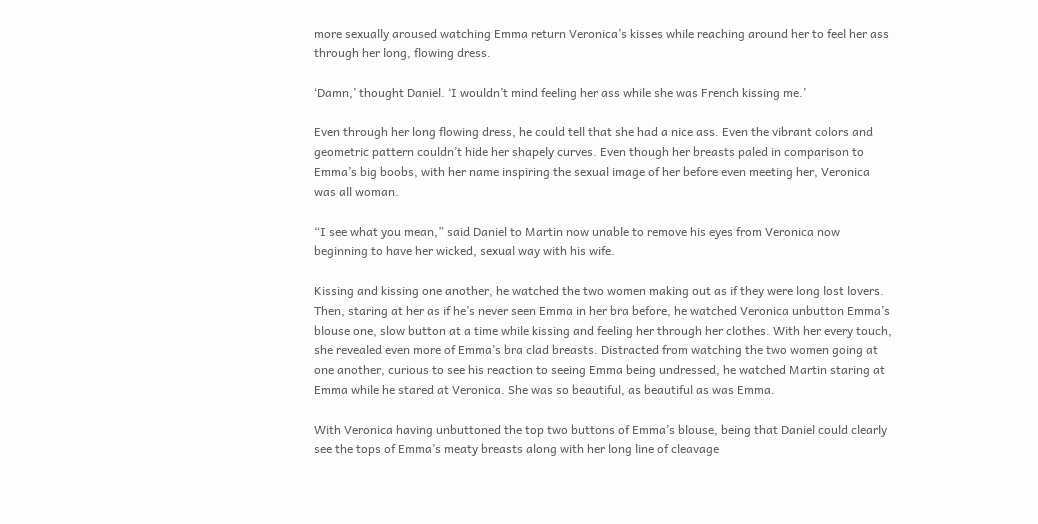more sexually aroused watching Emma return Veronica’s kisses while reaching around her to feel her ass through her long, flowing dress.

‘Damn,’ thought Daniel. ‘I wouldn’t mind feeling her ass while she was French kissing me.’

Even through her long flowing dress, he could tell that she had a nice ass. Even the vibrant colors and geometric pattern couldn’t hide her shapely curves. Even though her breasts paled in comparison to Emma’s big boobs, with her name inspiring the sexual image of her before even meeting her, Veronica was all woman.

“I see what you mean,” said Daniel to Martin now unable to remove his eyes from Veronica now beginning to have her wicked, sexual way with his wife.

Kissing and kissing one another, he watched the two women making out as if they were long lost lovers. Then, staring at her as if he’s never seen Emma in her bra before, he watched Veronica unbutton Emma’s blouse one, slow button at a time while kissing and feeling her through her clothes. With her every touch, she revealed even more of Emma’s bra clad breasts. Distracted from watching the two women going at one another, curious to see his reaction to seeing Emma being undressed, he watched Martin staring at Emma while he stared at Veronica. She was so beautiful, as beautiful as was Emma.

With Veronica having unbuttoned the top two buttons of Emma’s blouse, being that Daniel could clearly see the tops of Emma’s meaty breasts along with her long line of cleavage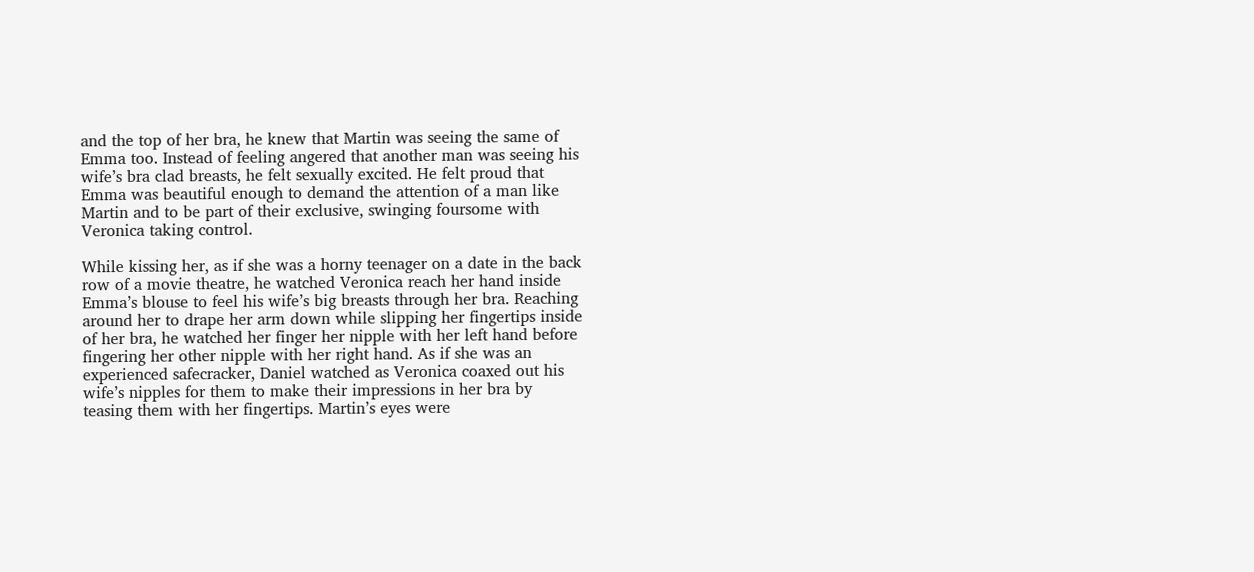and the top of her bra, he knew that Martin was seeing the same of Emma too. Instead of feeling angered that another man was seeing his wife’s bra clad breasts, he felt sexually excited. He felt proud that Emma was beautiful enough to demand the attention of a man like Martin and to be part of their exclusive, swinging foursome with Veronica taking control.

While kissing her, as if she was a horny teenager on a date in the back row of a movie theatre, he watched Veronica reach her hand inside Emma’s blouse to feel his wife’s big breasts through her bra. Reaching around her to drape her arm down while slipping her fingertips inside of her bra, he watched her finger her nipple with her left hand before fingering her other nipple with her right hand. As if she was an experienced safecracker, Daniel watched as Veronica coaxed out his wife’s nipples for them to make their impressions in her bra by teasing them with her fingertips. Martin’s eyes were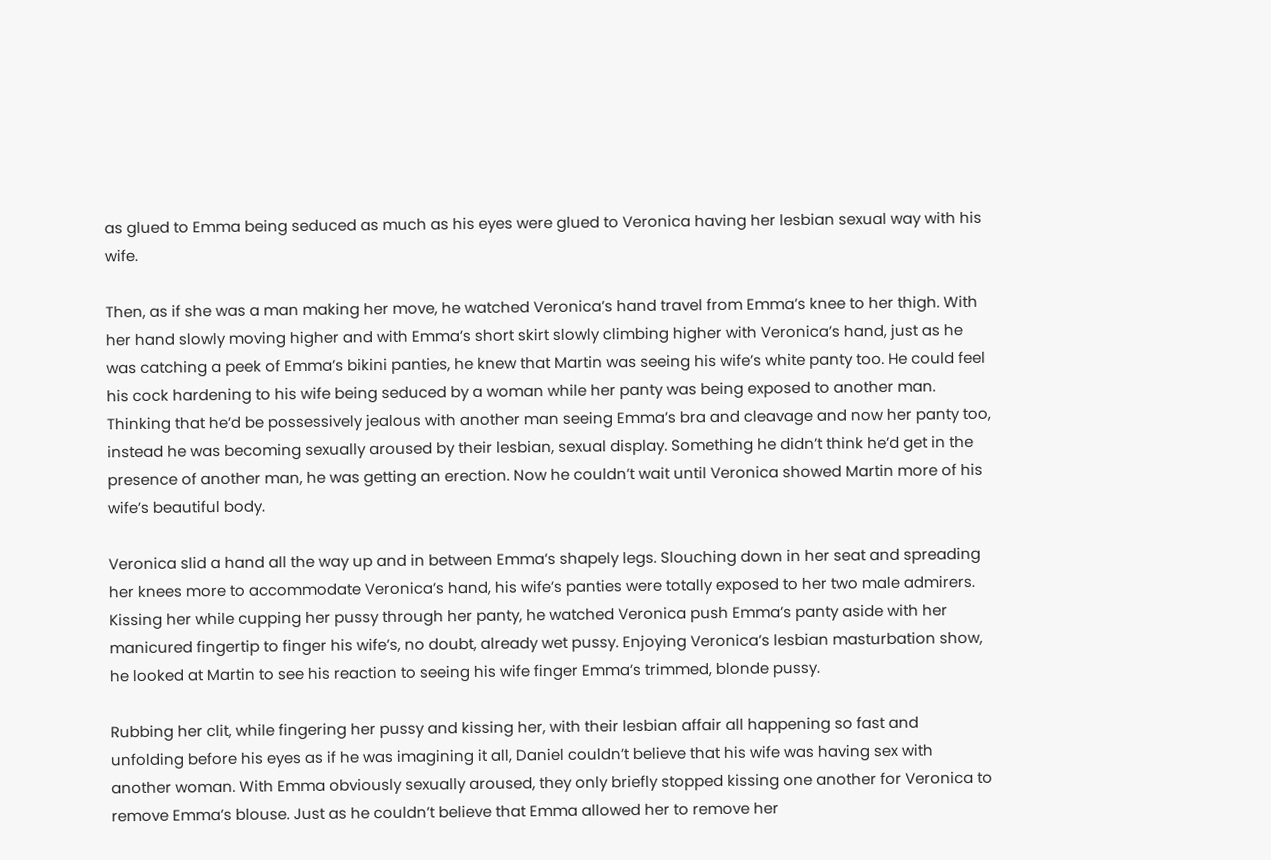as glued to Emma being seduced as much as his eyes were glued to Veronica having her lesbian sexual way with his wife.

Then, as if she was a man making her move, he watched Veronica’s hand travel from Emma’s knee to her thigh. With her hand slowly moving higher and with Emma’s short skirt slowly climbing higher with Veronica’s hand, just as he was catching a peek of Emma’s bikini panties, he knew that Martin was seeing his wife’s white panty too. He could feel his cock hardening to his wife being seduced by a woman while her panty was being exposed to another man. Thinking that he’d be possessively jealous with another man seeing Emma’s bra and cleavage and now her panty too, instead he was becoming sexually aroused by their lesbian, sexual display. Something he didn’t think he’d get in the presence of another man, he was getting an erection. Now he couldn’t wait until Veronica showed Martin more of his wife’s beautiful body.

Veronica slid a hand all the way up and in between Emma’s shapely legs. Slouching down in her seat and spreading her knees more to accommodate Veronica’s hand, his wife’s panties were totally exposed to her two male admirers. Kissing her while cupping her pussy through her panty, he watched Veronica push Emma’s panty aside with her manicured fingertip to finger his wife’s, no doubt, already wet pussy. Enjoying Veronica’s lesbian masturbation show, he looked at Martin to see his reaction to seeing his wife finger Emma’s trimmed, blonde pussy.

Rubbing her clit, while fingering her pussy and kissing her, with their lesbian affair all happening so fast and unfolding before his eyes as if he was imagining it all, Daniel couldn’t believe that his wife was having sex with another woman. With Emma obviously sexually aroused, they only briefly stopped kissing one another for Veronica to remove Emma’s blouse. Just as he couldn’t believe that Emma allowed her to remove her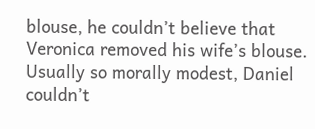blouse, he couldn’t believe that Veronica removed his wife’s blouse. Usually so morally modest, Daniel couldn’t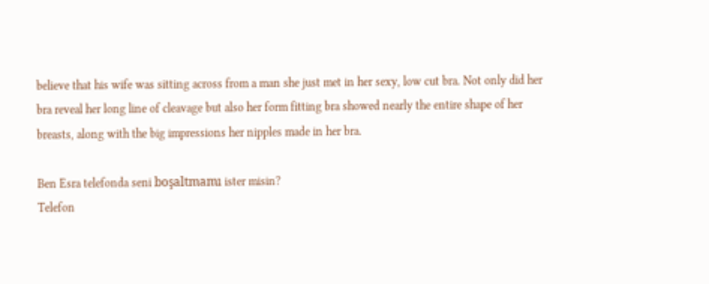believe that his wife was sitting across from a man she just met in her sexy, low cut bra. Not only did her bra reveal her long line of cleavage but also her form fitting bra showed nearly the entire shape of her breasts, along with the big impressions her nipples made in her bra.

Ben Esra telefonda seni boşaltmamı ister misin?
Telefon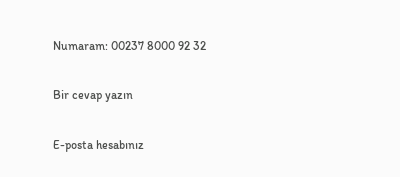Numaram: 00237 8000 92 32

Bir cevap yazın

E-posta hesabınız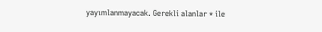yayımlanmayacak. Gerekli alanlar * ile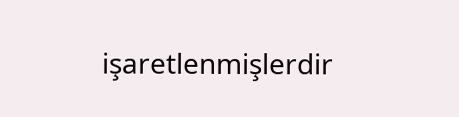işaretlenmişlerdir